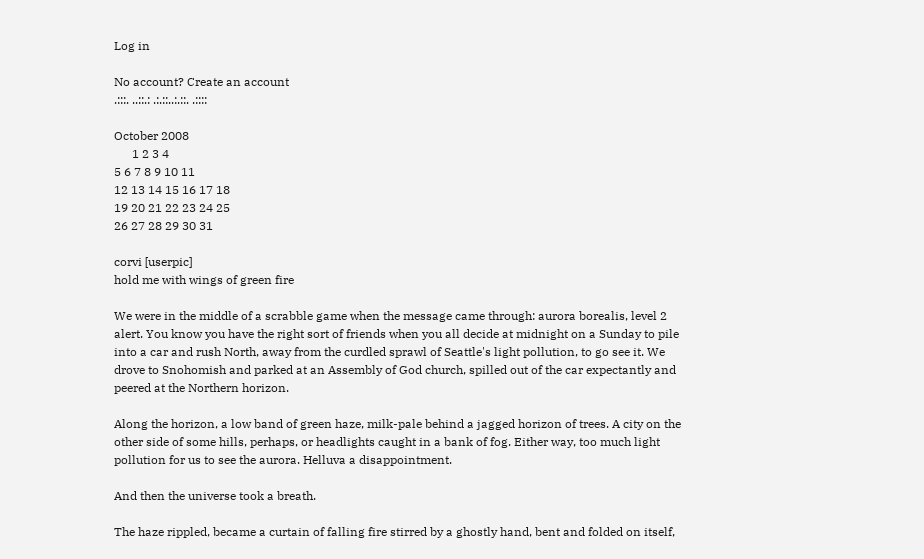Log in

No account? Create an account
.:::. ..::.: .:.::..:.::. .::::

October 2008
      1 2 3 4
5 6 7 8 9 10 11
12 13 14 15 16 17 18
19 20 21 22 23 24 25
26 27 28 29 30 31

corvi [userpic]
hold me with wings of green fire

We were in the middle of a scrabble game when the message came through: aurora borealis, level 2 alert. You know you have the right sort of friends when you all decide at midnight on a Sunday to pile into a car and rush North, away from the curdled sprawl of Seattle's light pollution, to go see it. We drove to Snohomish and parked at an Assembly of God church, spilled out of the car expectantly and peered at the Northern horizon.

Along the horizon, a low band of green haze, milk-pale behind a jagged horizon of trees. A city on the other side of some hills, perhaps, or headlights caught in a bank of fog. Either way, too much light pollution for us to see the aurora. Helluva a disappointment.

And then the universe took a breath.

The haze rippled, became a curtain of falling fire stirred by a ghostly hand, bent and folded on itself,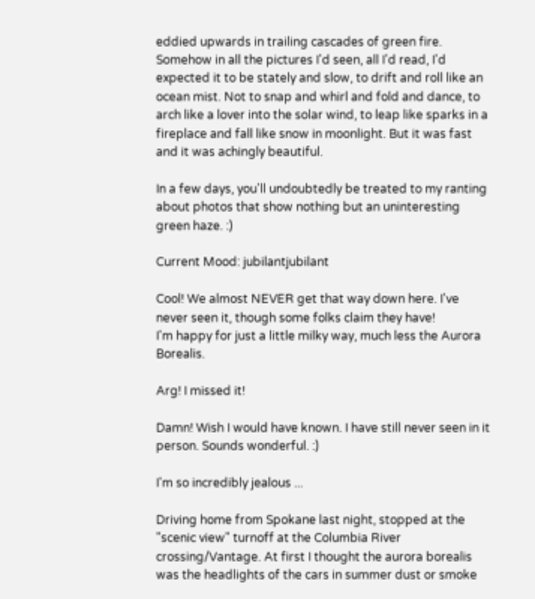eddied upwards in trailing cascades of green fire. Somehow in all the pictures I'd seen, all I'd read, I'd expected it to be stately and slow, to drift and roll like an ocean mist. Not to snap and whirl and fold and dance, to arch like a lover into the solar wind, to leap like sparks in a fireplace and fall like snow in moonlight. But it was fast and it was achingly beautiful.

In a few days, you'll undoubtedly be treated to my ranting about photos that show nothing but an uninteresting green haze. :)

Current Mood: jubilantjubilant

Cool! We almost NEVER get that way down here. I've never seen it, though some folks claim they have!
I'm happy for just a little milky way, much less the Aurora Borealis.

Arg! I missed it!

Damn! Wish I would have known. I have still never seen in it person. Sounds wonderful. :)

I'm so incredibly jealous ...

Driving home from Spokane last night, stopped at the "scenic view" turnoff at the Columbia River crossing/Vantage. At first I thought the aurora borealis was the headlights of the cars in summer dust or smoke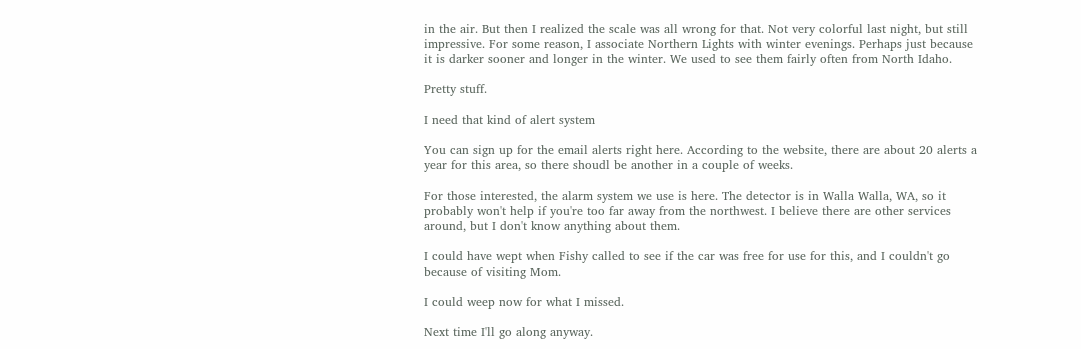in the air. But then I realized the scale was all wrong for that. Not very colorful last night, but still impressive. For some reason, I associate Northern Lights with winter evenings. Perhaps just because it is darker sooner and longer in the winter. We used to see them fairly often from North Idaho.

Pretty stuff.

I need that kind of alert system

You can sign up for the email alerts right here. According to the website, there are about 20 alerts a year for this area, so there shoudl be another in a couple of weeks.

For those interested, the alarm system we use is here. The detector is in Walla Walla, WA, so it probably won't help if you're too far away from the northwest. I believe there are other services around, but I don't know anything about them.

I could have wept when Fishy called to see if the car was free for use for this, and I couldn't go because of visiting Mom.

I could weep now for what I missed.

Next time I'll go along anyway.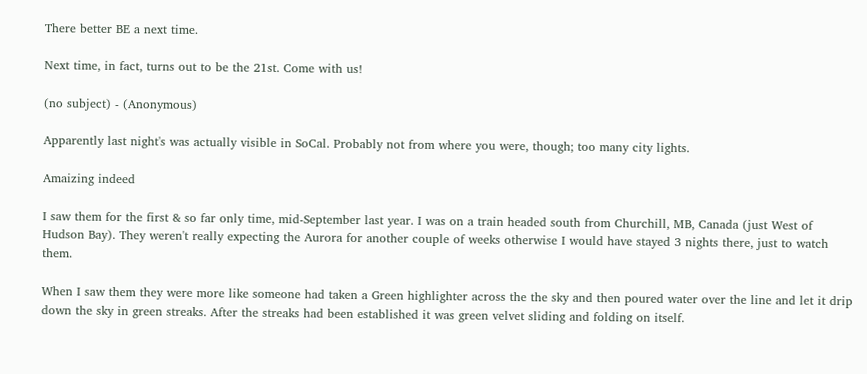There better BE a next time.

Next time, in fact, turns out to be the 21st. Come with us!

(no subject) - (Anonymous)

Apparently last night's was actually visible in SoCal. Probably not from where you were, though; too many city lights.

Amaizing indeed

I saw them for the first & so far only time, mid-September last year. I was on a train headed south from Churchill, MB, Canada (just West of Hudson Bay). They weren't really expecting the Aurora for another couple of weeks otherwise I would have stayed 3 nights there, just to watch them.

When I saw them they were more like someone had taken a Green highlighter across the the sky and then poured water over the line and let it drip down the sky in green streaks. After the streaks had been established it was green velvet sliding and folding on itself.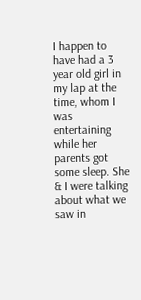I happen to have had a 3 year old girl in my lap at the time, whom I was entertaining while her parents got some sleep. She & I were talking about what we saw in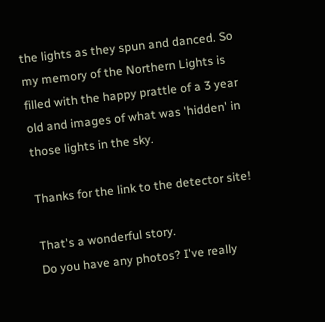the lights as they spun and danced. So my memory of the Northern Lights is filled with the happy prattle of a 3 year old and images of what was 'hidden' in those lights in the sky.

Thanks for the link to the detector site!

That's a wonderful story.
Do you have any photos? I've really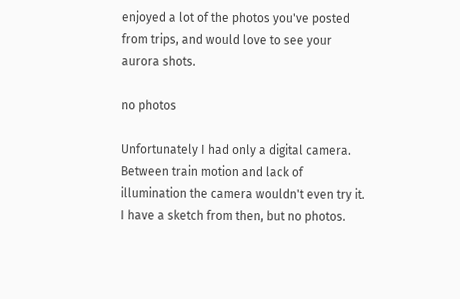enjoyed a lot of the photos you've posted from trips, and would love to see your aurora shots.

no photos

Unfortunately I had only a digital camera. Between train motion and lack of illumination the camera wouldn't even try it.
I have a sketch from then, but no photos.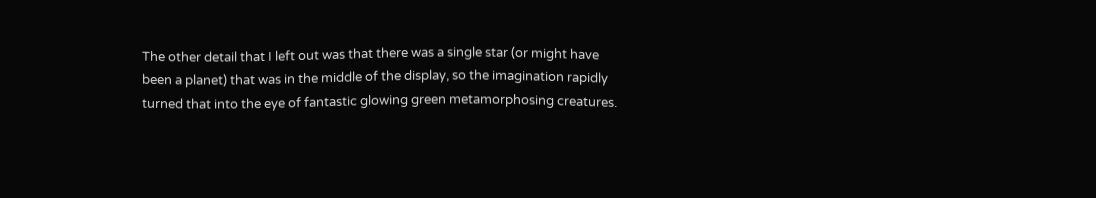The other detail that I left out was that there was a single star (or might have been a planet) that was in the middle of the display, so the imagination rapidly turned that into the eye of fantastic glowing green metamorphosing creatures.